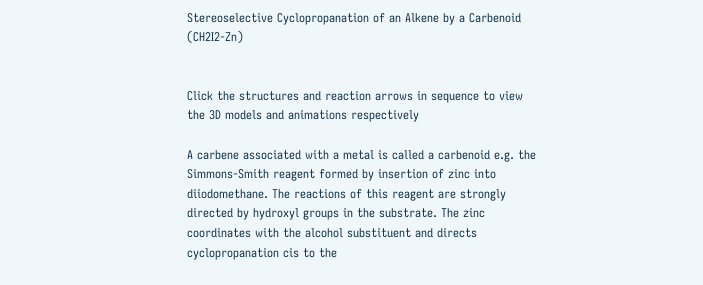Stereoselective Cyclopropanation of an Alkene by a Carbenoid (CH2I2-Zn)


Click the structures and reaction arrows in sequence to view the 3D models and animations respectively

A carbene associated with a metal is called a carbenoid e.g. the Simmons-Smith reagent formed by insertion of zinc into diiodomethane. The reactions of this reagent are strongly directed by hydroxyl groups in the substrate. The zinc coordinates with the alcohol substituent and directs cyclopropanation cis to the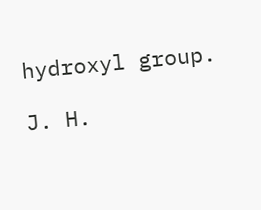hydroxyl group.

J. H.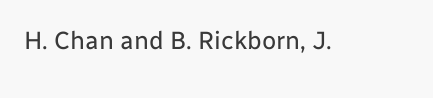H. Chan and B. Rickborn, J.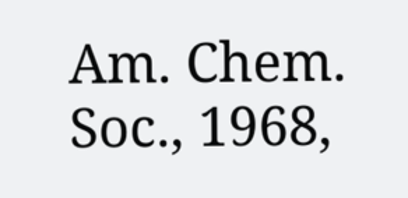Am. Chem. Soc., 1968,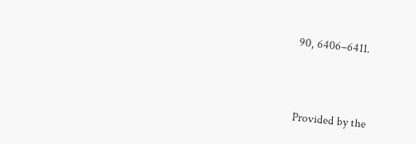90, 6406–6411.



Provided by the